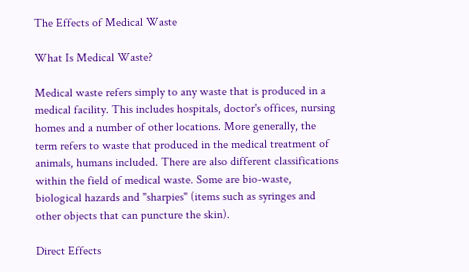The Effects of Medical Waste

What Is Medical Waste?

Medical waste refers simply to any waste that is produced in a medical facility. This includes hospitals, doctor's offices, nursing homes and a number of other locations. More generally, the term refers to waste that produced in the medical treatment of animals, humans included. There are also different classifications within the field of medical waste. Some are bio-waste, biological hazards and "sharpies" (items such as syringes and other objects that can puncture the skin).

Direct Effects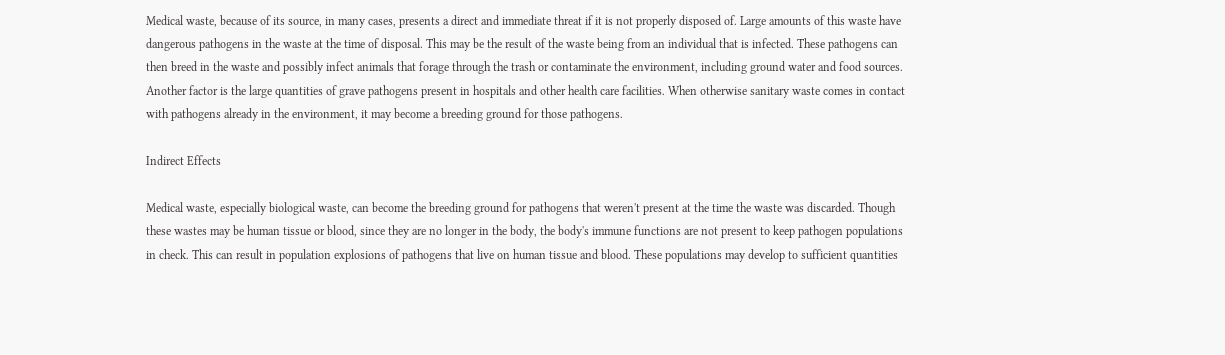Medical waste, because of its source, in many cases, presents a direct and immediate threat if it is not properly disposed of. Large amounts of this waste have dangerous pathogens in the waste at the time of disposal. This may be the result of the waste being from an individual that is infected. These pathogens can then breed in the waste and possibly infect animals that forage through the trash or contaminate the environment, including ground water and food sources. Another factor is the large quantities of grave pathogens present in hospitals and other health care facilities. When otherwise sanitary waste comes in contact with pathogens already in the environment, it may become a breeding ground for those pathogens.

Indirect Effects

Medical waste, especially biological waste, can become the breeding ground for pathogens that weren't present at the time the waste was discarded. Though these wastes may be human tissue or blood, since they are no longer in the body, the body's immune functions are not present to keep pathogen populations in check. This can result in population explosions of pathogens that live on human tissue and blood. These populations may develop to sufficient quantities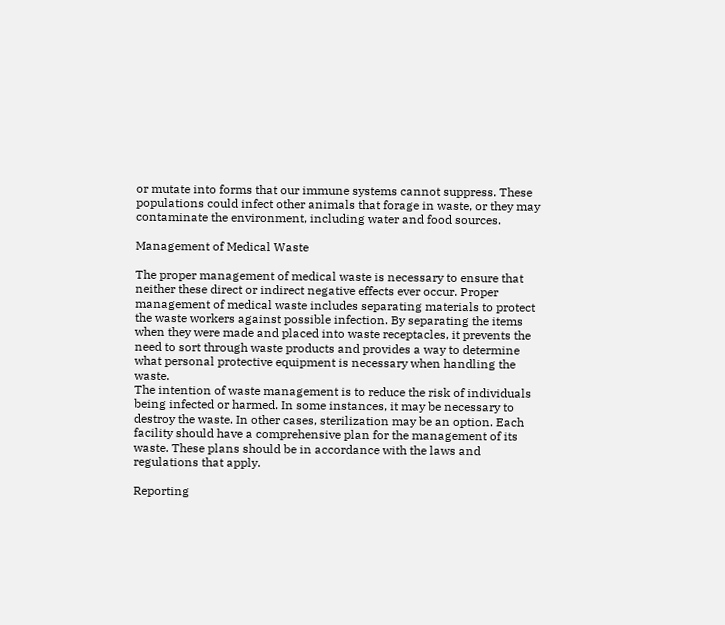or mutate into forms that our immune systems cannot suppress. These populations could infect other animals that forage in waste, or they may contaminate the environment, including water and food sources.

Management of Medical Waste

The proper management of medical waste is necessary to ensure that neither these direct or indirect negative effects ever occur. Proper management of medical waste includes separating materials to protect the waste workers against possible infection. By separating the items when they were made and placed into waste receptacles, it prevents the need to sort through waste products and provides a way to determine what personal protective equipment is necessary when handling the waste.
The intention of waste management is to reduce the risk of individuals being infected or harmed. In some instances, it may be necessary to destroy the waste. In other cases, sterilization may be an option. Each facility should have a comprehensive plan for the management of its waste. These plans should be in accordance with the laws and regulations that apply.

Reporting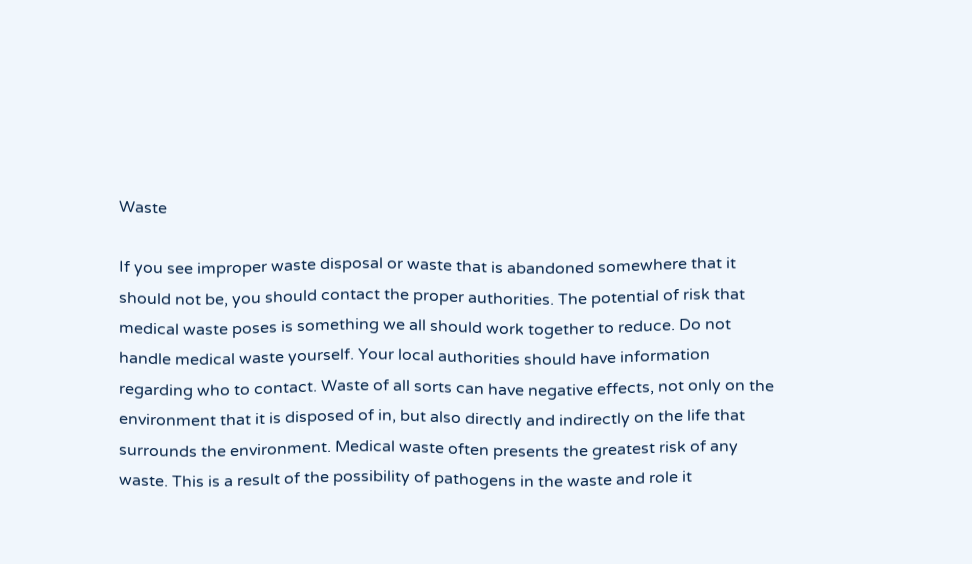Waste

If you see improper waste disposal or waste that is abandoned somewhere that it should not be, you should contact the proper authorities. The potential of risk that medical waste poses is something we all should work together to reduce. Do not handle medical waste yourself. Your local authorities should have information regarding who to contact. Waste of all sorts can have negative effects, not only on the environment that it is disposed of in, but also directly and indirectly on the life that surrounds the environment. Medical waste often presents the greatest risk of any waste. This is a result of the possibility of pathogens in the waste and role it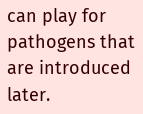can play for pathogens that are introduced later.